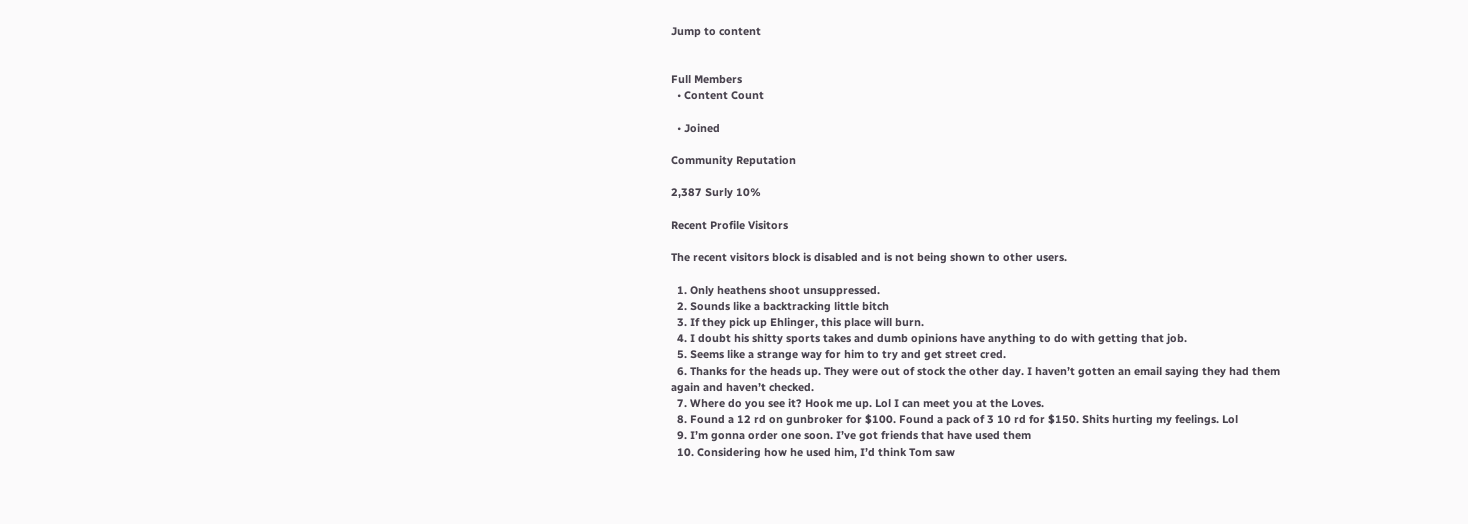Jump to content


Full Members
  • Content Count

  • Joined

Community Reputation

2,387 Surly 10%

Recent Profile Visitors

The recent visitors block is disabled and is not being shown to other users.

  1. Only heathens shoot unsuppressed.
  2. Sounds like a backtracking little bitch
  3. If they pick up Ehlinger, this place will burn.
  4. I doubt his shitty sports takes and dumb opinions have anything to do with getting that job.
  5. Seems like a strange way for him to try and get street cred.
  6. Thanks for the heads up. They were out of stock the other day. I haven’t gotten an email saying they had them again and haven’t checked.
  7. Where do you see it? Hook me up. Lol I can meet you at the Loves.
  8. Found a 12 rd on gunbroker for $100. Found a pack of 3 10 rd for $150. Shits hurting my feelings. Lol
  9. I’m gonna order one soon. I’ve got friends that have used them
  10. Considering how he used him, I’d think Tom saw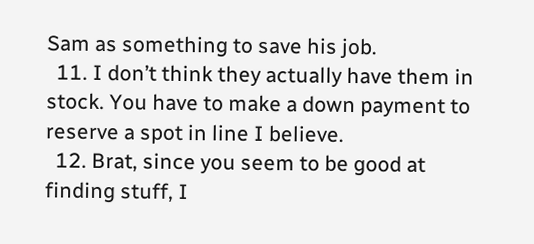Sam as something to save his job.
  11. I don’t think they actually have them in stock. You have to make a down payment to reserve a spot in line I believe.
  12. Brat, since you seem to be good at finding stuff, I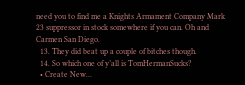need you to find me a Knights Armament Company Mark 23 suppressor in stock somewhere if you can. Oh and Carmen San Diego.
  13. They did beat up a couple of bitches though.
  14. So which one of y’all is TomHermanSucks?
  • Create New...